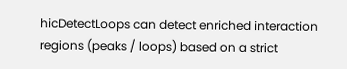hicDetectLoops can detect enriched interaction regions (peaks / loops) based on a strict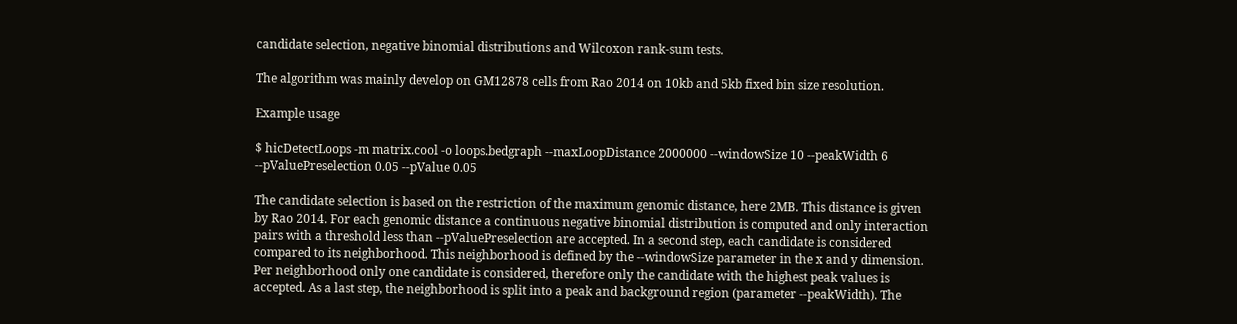candidate selection, negative binomial distributions and Wilcoxon rank-sum tests.

The algorithm was mainly develop on GM12878 cells from Rao 2014 on 10kb and 5kb fixed bin size resolution.

Example usage

$ hicDetectLoops -m matrix.cool -o loops.bedgraph --maxLoopDistance 2000000 --windowSize 10 --peakWidth 6 --pValuePreselection 0.05 --pValue 0.05

The candidate selection is based on the restriction of the maximum genomic distance, here 2MB. This distance is given by Rao 2014. For each genomic distance a continuous negative binomial distribution is computed and only interaction pairs with a threshold less than --pValuePreselection are accepted. In a second step, each candidate is considered compared to its neighborhood. This neighborhood is defined by the --windowSize parameter in the x and y dimension. Per neighborhood only one candidate is considered, therefore only the candidate with the highest peak values is accepted. As a last step, the neighborhood is split into a peak and background region (parameter --peakWidth). The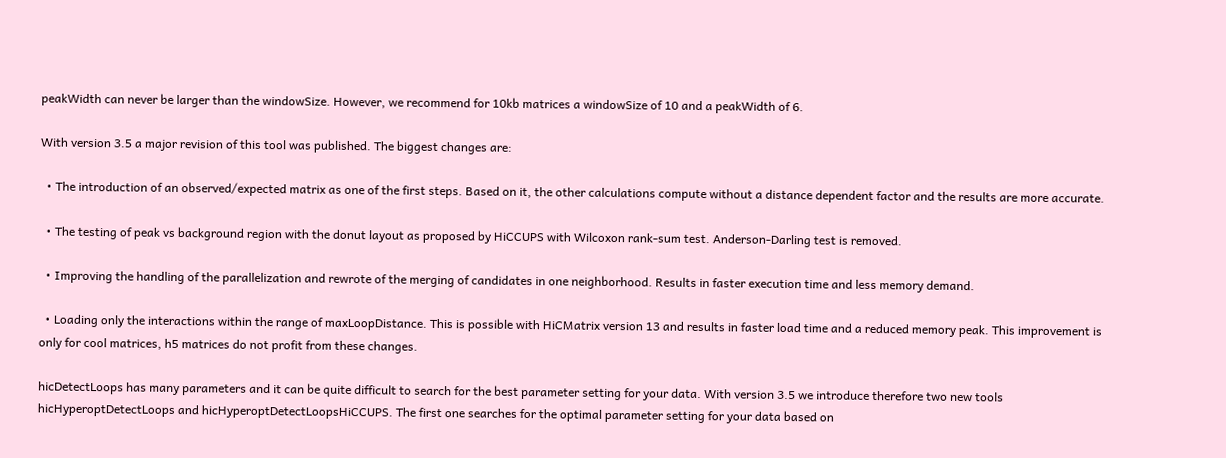peakWidth can never be larger than the windowSize. However, we recommend for 10kb matrices a windowSize of 10 and a peakWidth of 6.

With version 3.5 a major revision of this tool was published. The biggest changes are:

  • The introduction of an observed/expected matrix as one of the first steps. Based on it, the other calculations compute without a distance dependent factor and the results are more accurate.

  • The testing of peak vs background region with the donut layout as proposed by HiCCUPS with Wilcoxon rank-sum test. Anderson-Darling test is removed.

  • Improving the handling of the parallelization and rewrote of the merging of candidates in one neighborhood. Results in faster execution time and less memory demand.

  • Loading only the interactions within the range of maxLoopDistance. This is possible with HiCMatrix version 13 and results in faster load time and a reduced memory peak. This improvement is only for cool matrices, h5 matrices do not profit from these changes.

hicDetectLoops has many parameters and it can be quite difficult to search for the best parameter setting for your data. With version 3.5 we introduce therefore two new tools hicHyperoptDetectLoops and hicHyperoptDetectLoopsHiCCUPS. The first one searches for the optimal parameter setting for your data based on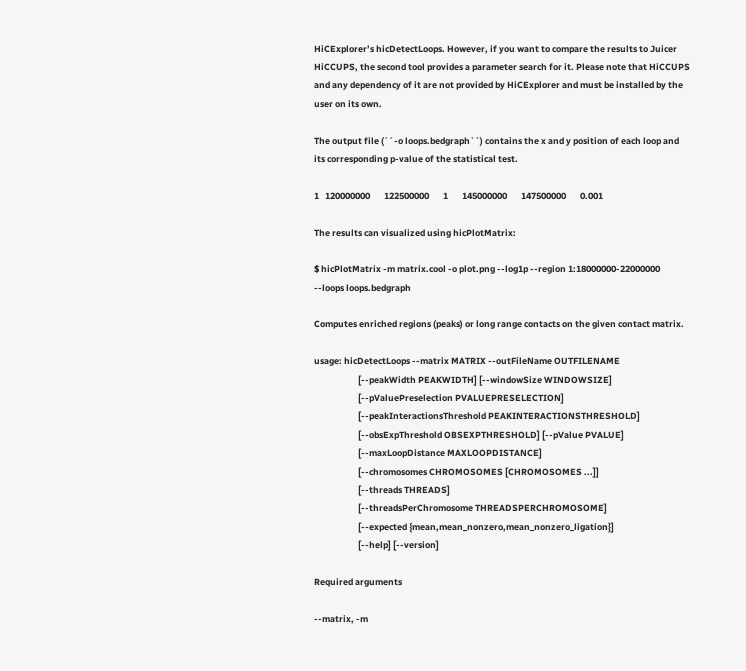HiCExplorer’s hicDetectLoops. However, if you want to compare the results to Juicer HiCCUPS, the second tool provides a parameter search for it. Please note that HiCCUPS and any dependency of it are not provided by HiCExplorer and must be installed by the user on its own.

The output file (´´-o loops.bedgraph``) contains the x and y position of each loop and its corresponding p-value of the statistical test.

1   120000000       122500000       1       145000000       147500000       0.001

The results can visualized using hicPlotMatrix:

$ hicPlotMatrix -m matrix.cool -o plot.png --log1p --region 1:18000000-22000000 --loops loops.bedgraph

Computes enriched regions (peaks) or long range contacts on the given contact matrix.

usage: hicDetectLoops --matrix MATRIX --outFileName OUTFILENAME
                      [--peakWidth PEAKWIDTH] [--windowSize WINDOWSIZE]
                      [--pValuePreselection PVALUEPRESELECTION]
                      [--peakInteractionsThreshold PEAKINTERACTIONSTHRESHOLD]
                      [--obsExpThreshold OBSEXPTHRESHOLD] [--pValue PVALUE]
                      [--maxLoopDistance MAXLOOPDISTANCE]
                      [--chromosomes CHROMOSOMES [CHROMOSOMES ...]]
                      [--threads THREADS]
                      [--threadsPerChromosome THREADSPERCHROMOSOME]
                      [--expected {mean,mean_nonzero,mean_nonzero_ligation}]
                      [--help] [--version]

Required arguments

--matrix, -m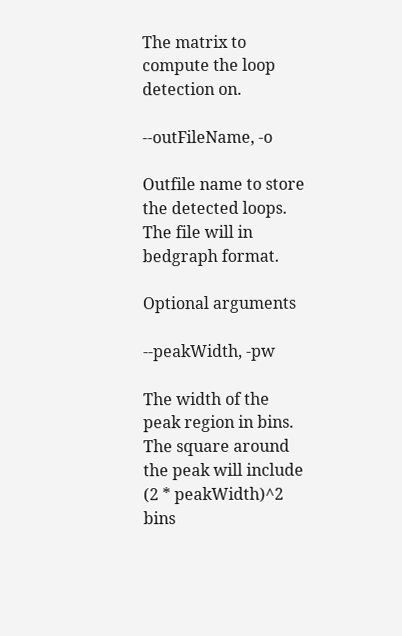The matrix to compute the loop detection on.

--outFileName, -o

Outfile name to store the detected loops. The file will in bedgraph format.

Optional arguments

--peakWidth, -pw

The width of the peak region in bins. The square around the peak will include (2 * peakWidth)^2 bins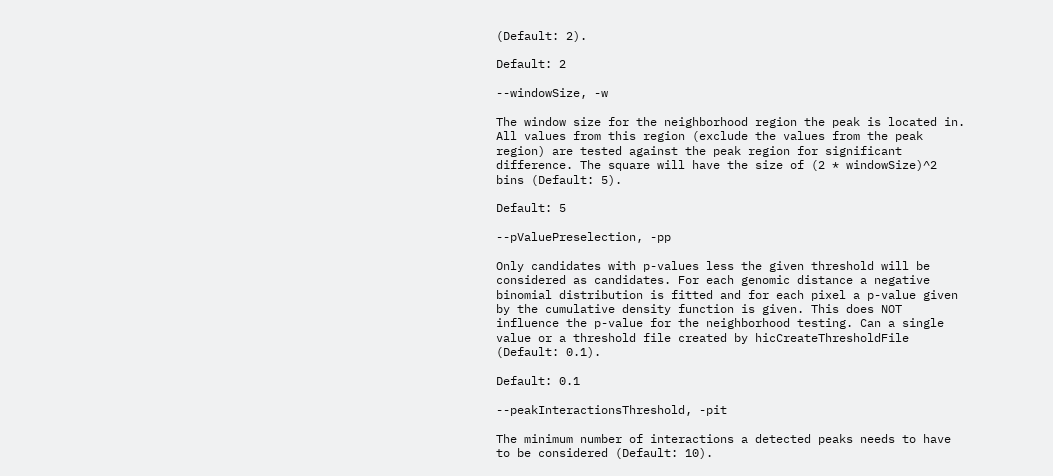(Default: 2).

Default: 2

--windowSize, -w

The window size for the neighborhood region the peak is located in. All values from this region (exclude the values from the peak region) are tested against the peak region for significant difference. The square will have the size of (2 * windowSize)^2 bins (Default: 5).

Default: 5

--pValuePreselection, -pp

Only candidates with p-values less the given threshold will be considered as candidates. For each genomic distance a negative binomial distribution is fitted and for each pixel a p-value given by the cumulative density function is given. This does NOT influence the p-value for the neighborhood testing. Can a single value or a threshold file created by hicCreateThresholdFile (Default: 0.1).

Default: 0.1

--peakInteractionsThreshold, -pit

The minimum number of interactions a detected peaks needs to have to be considered (Default: 10).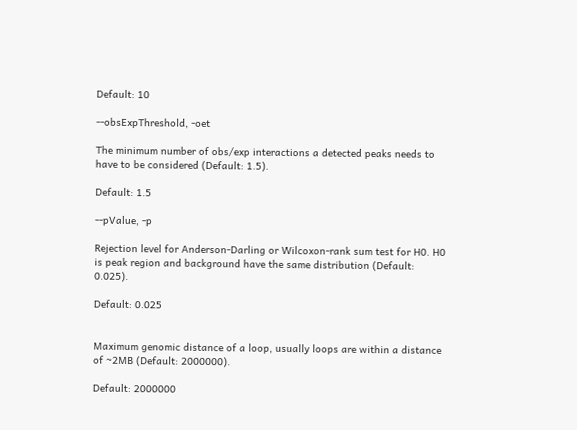Default: 10

--obsExpThreshold, -oet

The minimum number of obs/exp interactions a detected peaks needs to have to be considered (Default: 1.5).

Default: 1.5

--pValue, -p

Rejection level for Anderson-Darling or Wilcoxon-rank sum test for H0. H0 is peak region and background have the same distribution (Default: 0.025).

Default: 0.025


Maximum genomic distance of a loop, usually loops are within a distance of ~2MB (Default: 2000000).

Default: 2000000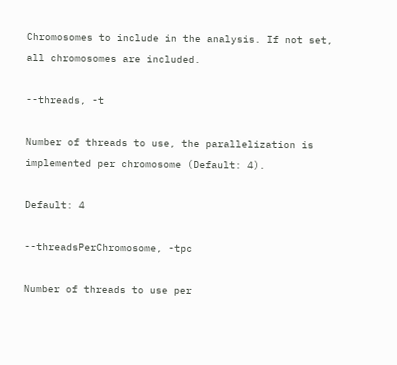Chromosomes to include in the analysis. If not set, all chromosomes are included.

--threads, -t

Number of threads to use, the parallelization is implemented per chromosome (Default: 4).

Default: 4

--threadsPerChromosome, -tpc

Number of threads to use per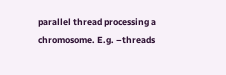parallel thread processing a chromosome. E.g. –threads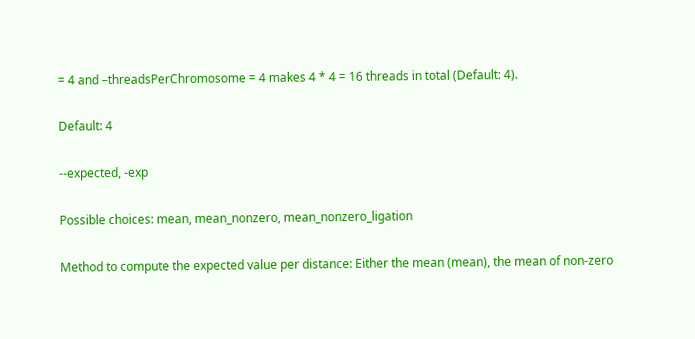= 4 and –threadsPerChromosome = 4 makes 4 * 4 = 16 threads in total (Default: 4).

Default: 4

--expected, -exp

Possible choices: mean, mean_nonzero, mean_nonzero_ligation

Method to compute the expected value per distance: Either the mean (mean), the mean of non-zero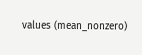values (mean_nonzero)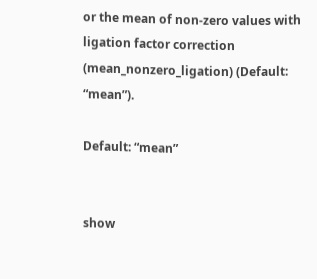or the mean of non-zero values with ligation factor correction (mean_nonzero_ligation) (Default: “mean”).

Default: “mean”


show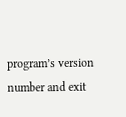program’s version number and exit